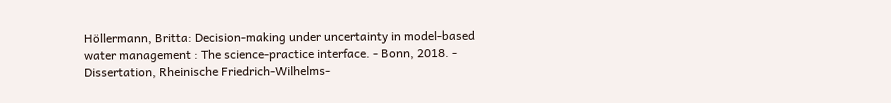Höllermann, Britta: Decision-making under uncertainty in model-based water management : The science-practice interface. - Bonn, 2018. - Dissertation, Rheinische Friedrich-Wilhelms-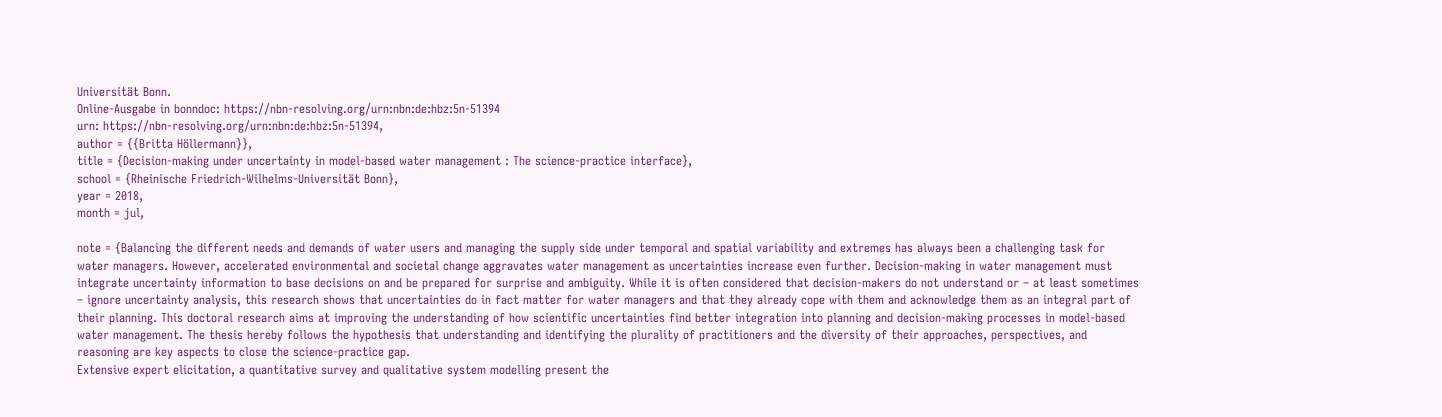Universität Bonn.
Online-Ausgabe in bonndoc: https://nbn-resolving.org/urn:nbn:de:hbz:5n-51394
urn: https://nbn-resolving.org/urn:nbn:de:hbz:5n-51394,
author = {{Britta Höllermann}},
title = {Decision-making under uncertainty in model-based water management : The science-practice interface},
school = {Rheinische Friedrich-Wilhelms-Universität Bonn},
year = 2018,
month = jul,

note = {Balancing the different needs and demands of water users and managing the supply side under temporal and spatial variability and extremes has always been a challenging task for water managers. However, accelerated environmental and societal change aggravates water management as uncertainties increase even further. Decision-making in water management must integrate uncertainty information to base decisions on and be prepared for surprise and ambiguity. While it is often considered that decision-makers do not understand or – at least sometimes – ignore uncertainty analysis, this research shows that uncertainties do in fact matter for water managers and that they already cope with them and acknowledge them as an integral part of their planning. This doctoral research aims at improving the understanding of how scientific uncertainties find better integration into planning and decision-making processes in model-based water management. The thesis hereby follows the hypothesis that understanding and identifying the plurality of practitioners and the diversity of their approaches, perspectives, and reasoning are key aspects to close the science-practice gap.
Extensive expert elicitation, a quantitative survey and qualitative system modelling present the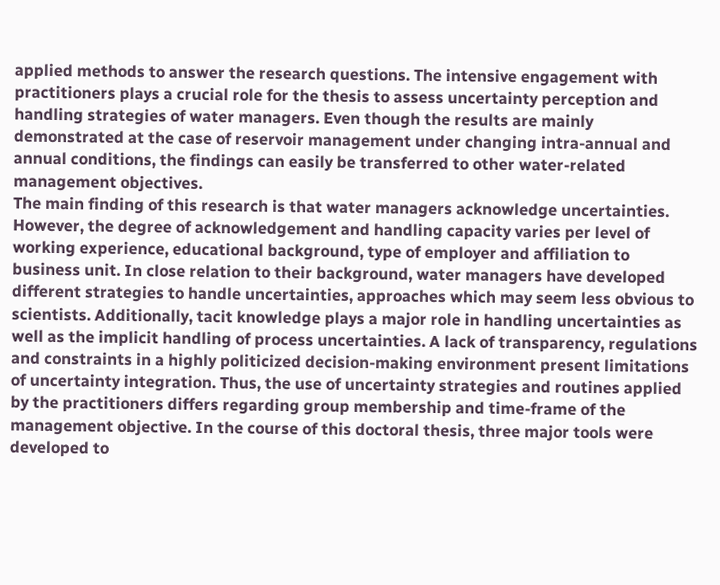applied methods to answer the research questions. The intensive engagement with practitioners plays a crucial role for the thesis to assess uncertainty perception and handling strategies of water managers. Even though the results are mainly demonstrated at the case of reservoir management under changing intra-annual and annual conditions, the findings can easily be transferred to other water-related management objectives.
The main finding of this research is that water managers acknowledge uncertainties. However, the degree of acknowledgement and handling capacity varies per level of working experience, educational background, type of employer and affiliation to business unit. In close relation to their background, water managers have developed different strategies to handle uncertainties, approaches which may seem less obvious to scientists. Additionally, tacit knowledge plays a major role in handling uncertainties as well as the implicit handling of process uncertainties. A lack of transparency, regulations and constraints in a highly politicized decision-making environment present limitations of uncertainty integration. Thus, the use of uncertainty strategies and routines applied by the practitioners differs regarding group membership and time-frame of the management objective. In the course of this doctoral thesis, three major tools were developed to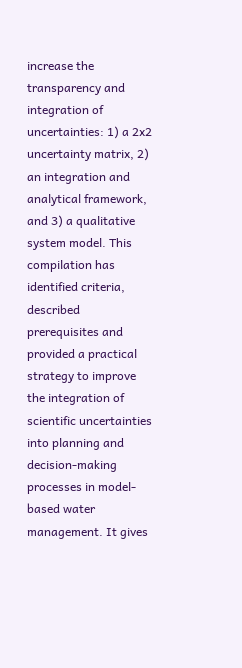increase the transparency and integration of uncertainties: 1) a 2x2 uncertainty matrix, 2) an integration and analytical framework, and 3) a qualitative system model. This compilation has identified criteria, described prerequisites and provided a practical strategy to improve the integration of scientific uncertainties into planning and decision-making processes in model-based water management. It gives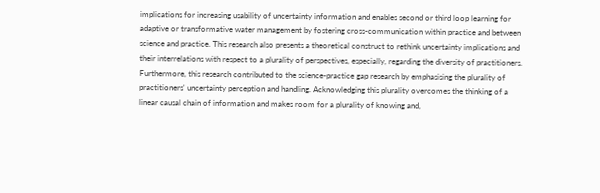implications for increasing usability of uncertainty information and enables second or third loop learning for adaptive or transformative water management by fostering cross-communication within practice and between science and practice. This research also presents a theoretical construct to rethink uncertainty implications and their interrelations with respect to a plurality of perspectives, especially, regarding the diversity of practitioners. Furthermore, this research contributed to the science-practice gap research by emphasising the plurality of practitioners' uncertainty perception and handling. Acknowledging this plurality overcomes the thinking of a linear causal chain of information and makes room for a plurality of knowing and,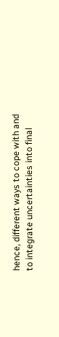hence, different ways to cope with and to integrate uncertainties into final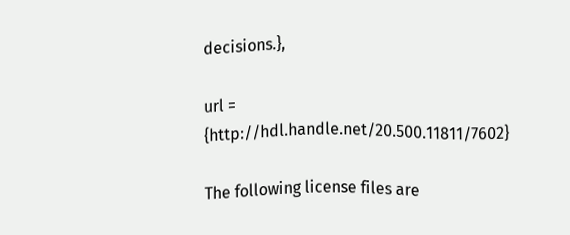decisions.},

url = {http://hdl.handle.net/20.500.11811/7602}

The following license files are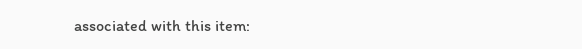associated with this item: